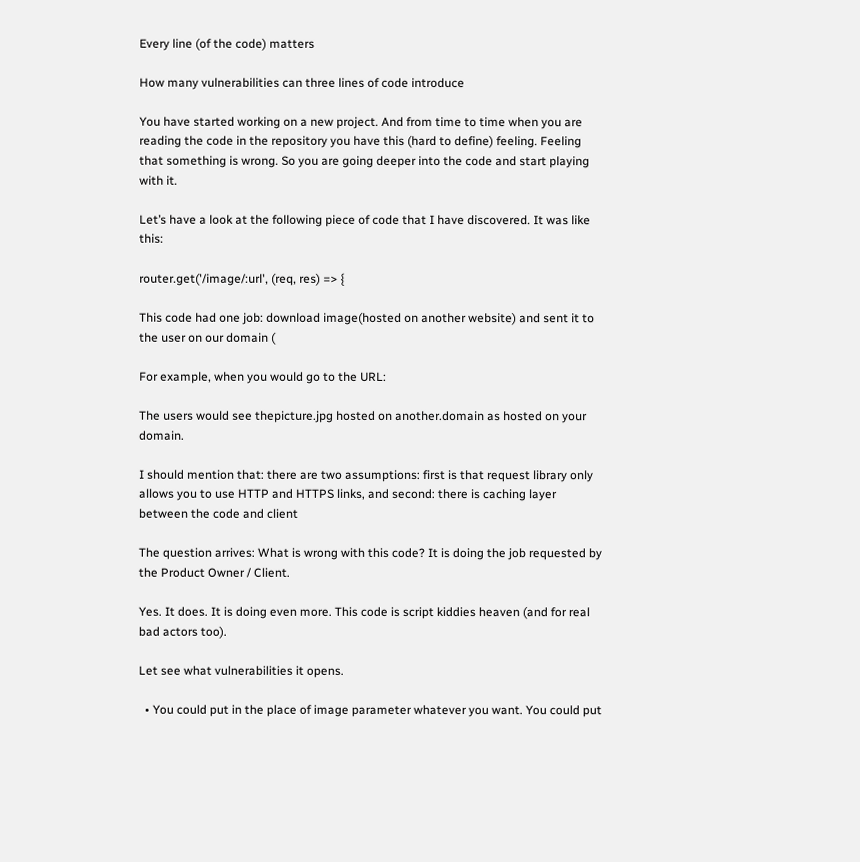Every line (of the code) matters

How many vulnerabilities can three lines of code introduce

You have started working on a new project. And from time to time when you are reading the code in the repository you have this (hard to define) feeling. Feeling that something is wrong. So you are going deeper into the code and start playing with it.

Let’s have a look at the following piece of code that I have discovered. It was like this:

router.get('/image/:url', (req, res) => {

This code had one job: download image(hosted on another website) and sent it to the user on our domain (

For example, when you would go to the URL:

The users would see thepicture.jpg hosted on another.domain as hosted on your domain.

I should mention that: there are two assumptions: first is that request library only allows you to use HTTP and HTTPS links, and second: there is caching layer between the code and client

The question arrives: What is wrong with this code? It is doing the job requested by the Product Owner / Client.

Yes. It does. It is doing even more. This code is script kiddies heaven (and for real bad actors too).

Let see what vulnerabilities it opens.

  • You could put in the place of image parameter whatever you want. You could put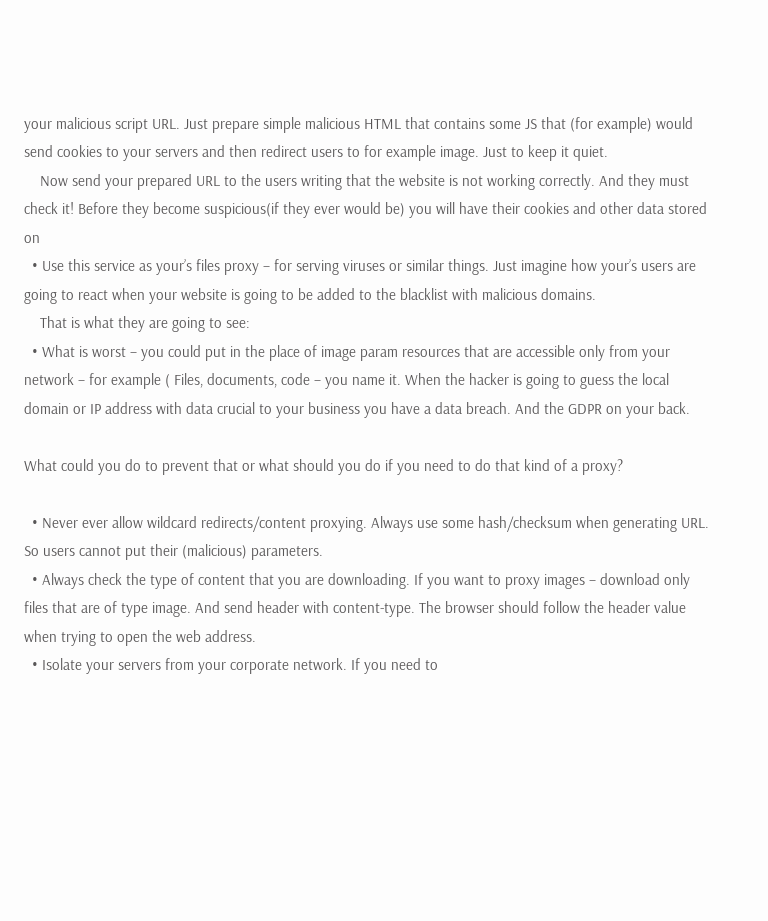your malicious script URL. Just prepare simple malicious HTML that contains some JS that (for example) would send cookies to your servers and then redirect users to for example image. Just to keep it quiet.
    Now send your prepared URL to the users writing that the website is not working correctly. And they must check it! Before they become suspicious(if they ever would be) you will have their cookies and other data stored on
  • Use this service as your’s files proxy – for serving viruses or similar things. Just imagine how your’s users are going to react when your website is going to be added to the blacklist with malicious domains.
    That is what they are going to see:
  • What is worst – you could put in the place of image param resources that are accessible only from your network – for example ( Files, documents, code – you name it. When the hacker is going to guess the local domain or IP address with data crucial to your business you have a data breach. And the GDPR on your back.

What could you do to prevent that or what should you do if you need to do that kind of a proxy?

  • Never ever allow wildcard redirects/content proxying. Always use some hash/checksum when generating URL. So users cannot put their (malicious) parameters.
  • Always check the type of content that you are downloading. If you want to proxy images – download only files that are of type image. And send header with content-type. The browser should follow the header value when trying to open the web address.
  • Isolate your servers from your corporate network. If you need to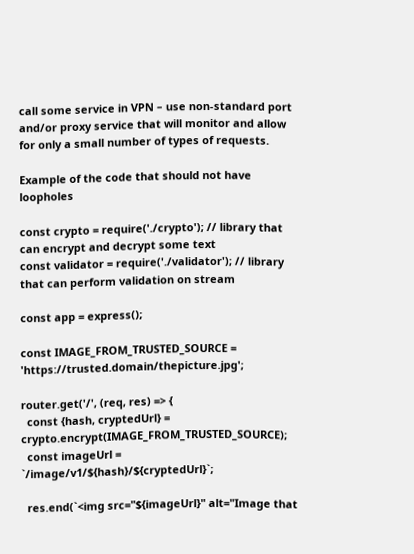call some service in VPN – use non-standard port and/or proxy service that will monitor and allow for only a small number of types of requests.

Example of the code that should not have loopholes

const crypto = require('./crypto'); // library that can encrypt and decrypt some text
const validator = require('./validator'); // library that can perform validation on stream

const app = express();

const IMAGE_FROM_TRUSTED_SOURCE = 'https://trusted.domain/thepicture.jpg';

router.get('/', (req, res) => {
  const {hash, cryptedUrl} = crypto.encrypt(IMAGE_FROM_TRUSTED_SOURCE);
  const imageUrl = `/image/v1/${hash}/${cryptedUrl}`;

  res.end(`<img src="${imageUrl}" alt="Image that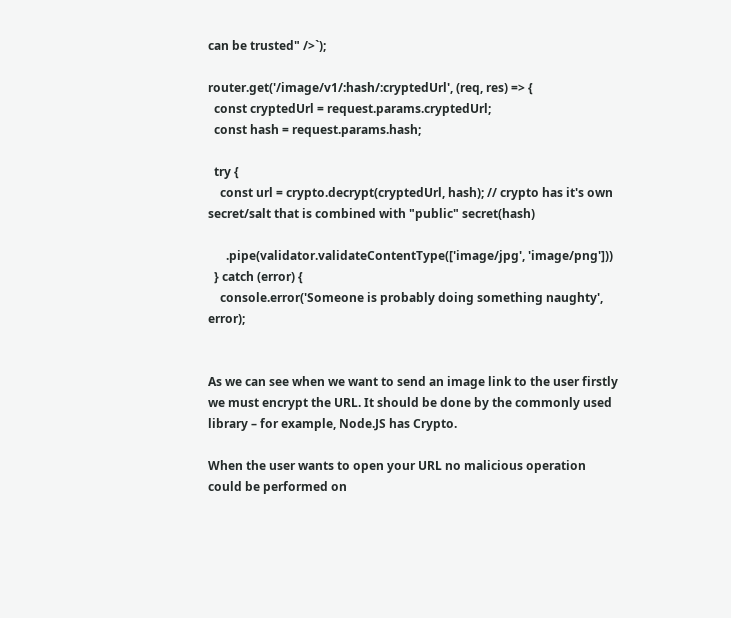can be trusted" />`);

router.get('/image/v1/:hash/:cryptedUrl', (req, res) => {
  const cryptedUrl = request.params.cryptedUrl;
  const hash = request.params.hash;

  try {
    const url = crypto.decrypt(cryptedUrl, hash); // crypto has it's own secret/salt that is combined with "public" secret(hash)

      .pipe(validator.validateContentType(['image/jpg', 'image/png']))
  } catch (error) {
    console.error('Someone is probably doing something naughty', error);


As we can see when we want to send an image link to the user firstly we must encrypt the URL. It should be done by the commonly used library – for example, Node.JS has Crypto.

When the user wants to open your URL no malicious operation could be performed on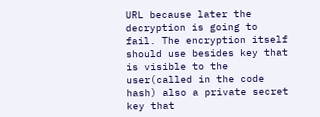URL because later the decryption is going to fail. The encryption itself should use besides key that is visible to the user(called in the code hash) also a private secret key that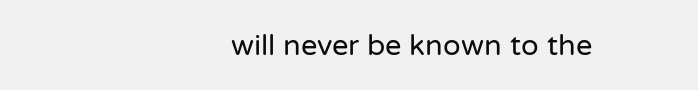will never be known to the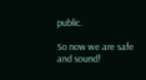public.

So now we are safe and sound!